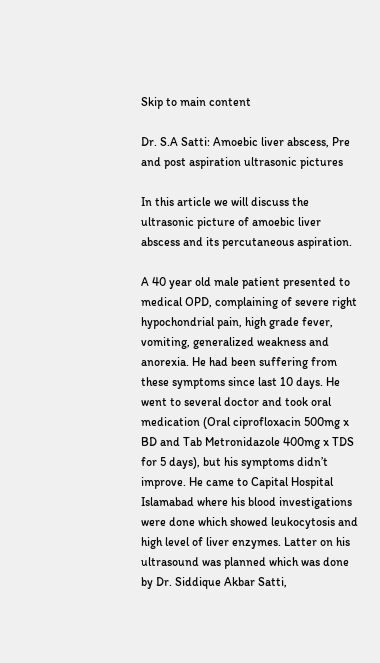Skip to main content

Dr. S.A Satti: Amoebic liver abscess, Pre and post aspiration ultrasonic pictures

In this article we will discuss the ultrasonic picture of amoebic liver abscess and its percutaneous aspiration.

A 40 year old male patient presented to medical OPD, complaining of severe right hypochondrial pain, high grade fever, vomiting, generalized weakness and anorexia. He had been suffering from these symptoms since last 10 days. He went to several doctor and took oral medication (Oral ciprofloxacin 500mg x BD and Tab Metronidazole 400mg x TDS for 5 days), but his symptoms didn’t improve. He came to Capital Hospital Islamabad where his blood investigations were done which showed leukocytosis and high level of liver enzymes. Latter on his ultrasound was planned which was done by Dr. Siddique Akbar Satti,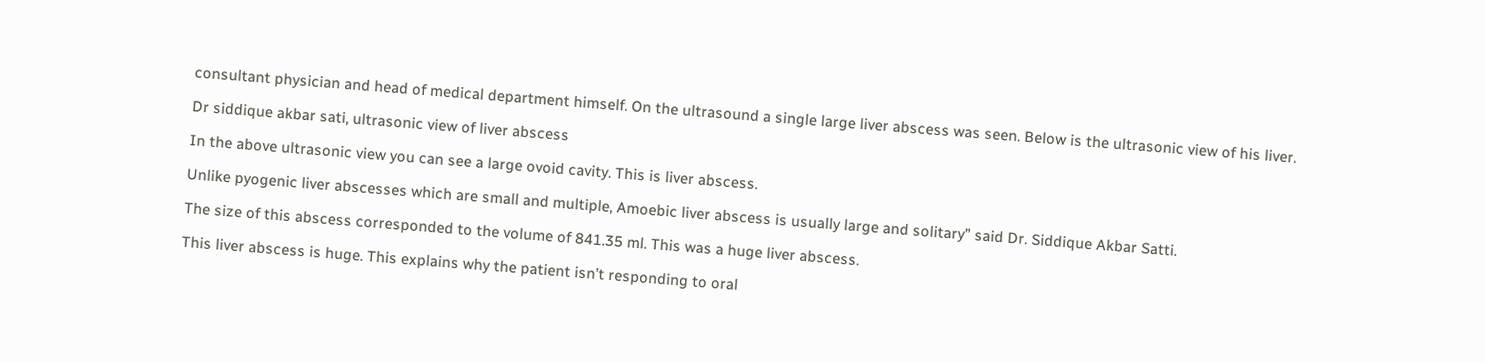consultant physician and head of medical department himself. On the ultrasound a single large liver abscess was seen. Below is the ultrasonic view of his liver.

Dr siddique akbar sati, ultrasonic view of liver abscess

In the above ultrasonic view you can see a large ovoid cavity. This is liver abscess.

Unlike pyogenic liver abscesses which are small and multiple, Amoebic liver abscess is usually large and solitary” said Dr. Siddique Akbar Satti.

The size of this abscess corresponded to the volume of 841.35 ml. This was a huge liver abscess.

This liver abscess is huge. This explains why the patient isn’t responding to oral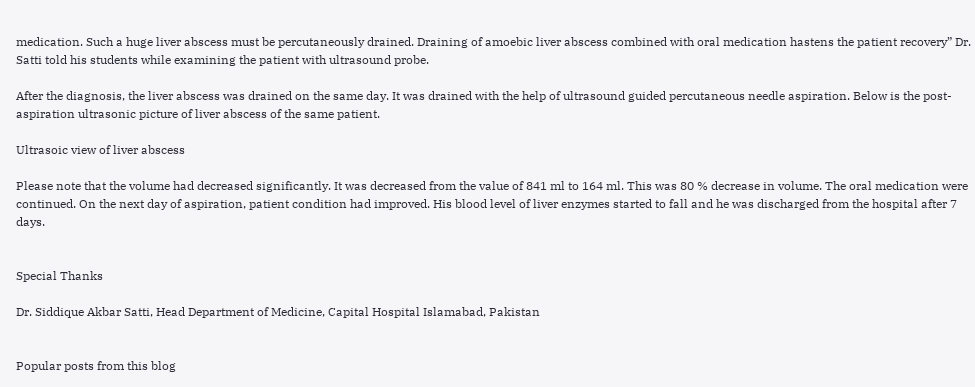medication. Such a huge liver abscess must be percutaneously drained. Draining of amoebic liver abscess combined with oral medication hastens the patient recovery” Dr. Satti told his students while examining the patient with ultrasound probe.

After the diagnosis, the liver abscess was drained on the same day. It was drained with the help of ultrasound guided percutaneous needle aspiration. Below is the post- aspiration ultrasonic picture of liver abscess of the same patient.

Ultrasoic view of liver abscess

Please note that the volume had decreased significantly. It was decreased from the value of 841 ml to 164 ml. This was 80 % decrease in volume. The oral medication were continued. On the next day of aspiration, patient condition had improved. His blood level of liver enzymes started to fall and he was discharged from the hospital after 7 days.


Special Thanks

Dr. Siddique Akbar Satti, Head Department of Medicine, Capital Hospital Islamabad, Pakistan


Popular posts from this blog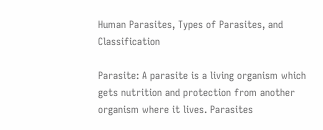Human Parasites, Types of Parasites, and Classification

Parasite: A parasite is a living organism which gets nutrition and protection from another organism where it lives. Parasites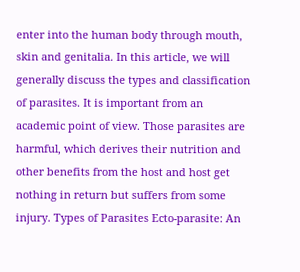enter into the human body through mouth, skin and genitalia. In this article, we will generally discuss the types and classification of parasites. It is important from an academic point of view. Those parasites are harmful, which derives their nutrition and other benefits from the host and host get nothing in return but suffers from some injury. Types of Parasites Ecto-parasite: An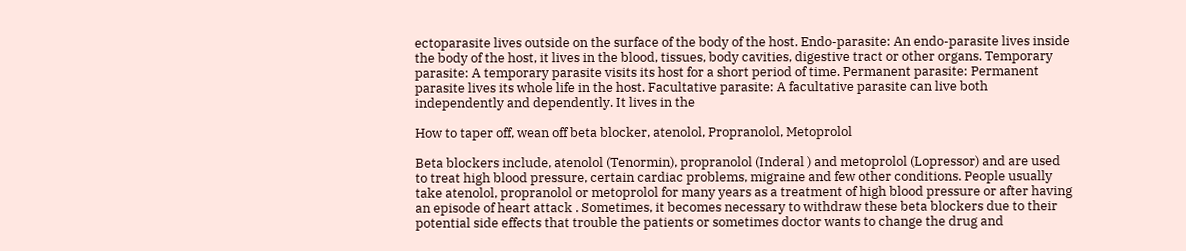ectoparasite lives outside on the surface of the body of the host. Endo-parasite: An endo-parasite lives inside the body of the host, it lives in the blood, tissues, body cavities, digestive tract or other organs. Temporary parasite: A temporary parasite visits its host for a short period of time. Permanent parasite: Permanent parasite lives its whole life in the host. Facultative parasite: A facultative parasite can live both independently and dependently. It lives in the

How to taper off, wean off beta blocker, atenolol, Propranolol, Metoprolol

Beta blockers include, atenolol (Tenormin), propranolol (Inderal ) and metoprolol (Lopressor) and are used to treat high blood pressure, certain cardiac problems, migraine and few other conditions. People usually take atenolol, propranolol or metoprolol for many years as a treatment of high blood pressure or after having an episode of heart attack . Sometimes, it becomes necessary to withdraw these beta blockers due to their potential side effects that trouble the patients or sometimes doctor wants to change the drug and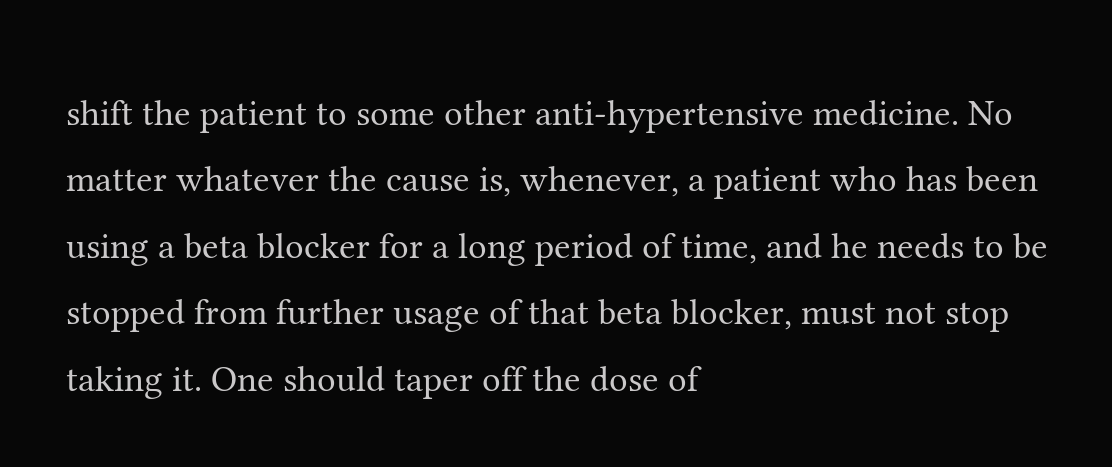shift the patient to some other anti-hypertensive medicine. No matter whatever the cause is, whenever, a patient who has been using a beta blocker for a long period of time, and he needs to be stopped from further usage of that beta blocker, must not stop taking it. One should taper off the dose of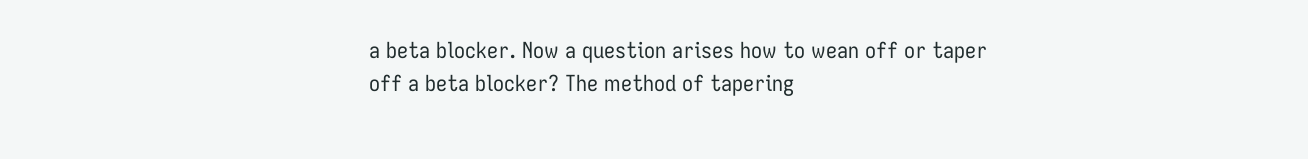a beta blocker. Now a question arises how to wean off or taper off a beta blocker? The method of tapering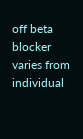off beta blocker varies from individual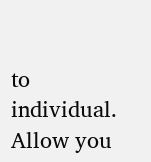to individual. Allow you